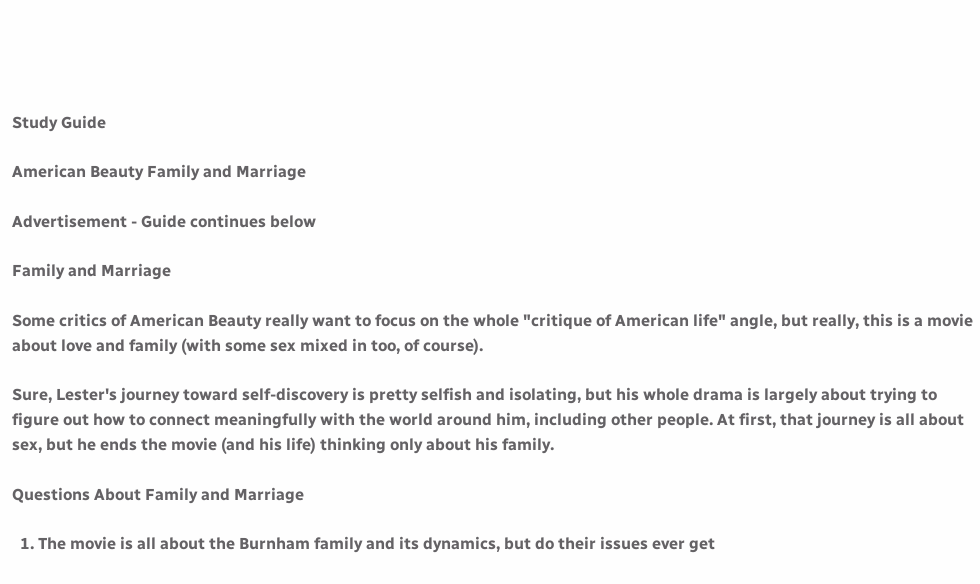Study Guide

American Beauty Family and Marriage

Advertisement - Guide continues below

Family and Marriage

Some critics of American Beauty really want to focus on the whole "critique of American life" angle, but really, this is a movie about love and family (with some sex mixed in too, of course).

Sure, Lester's journey toward self-discovery is pretty selfish and isolating, but his whole drama is largely about trying to figure out how to connect meaningfully with the world around him, including other people. At first, that journey is all about sex, but he ends the movie (and his life) thinking only about his family.

Questions About Family and Marriage

  1. The movie is all about the Burnham family and its dynamics, but do their issues ever get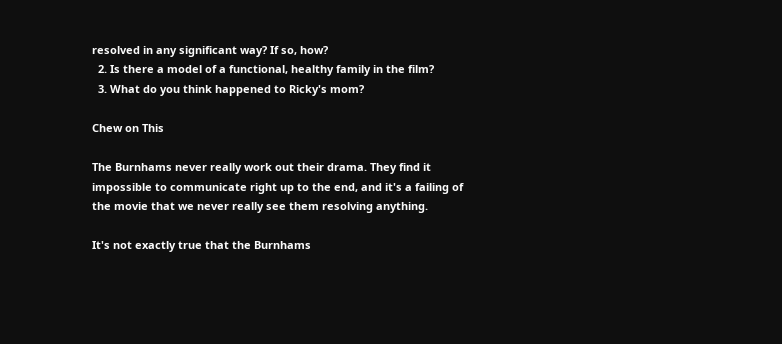resolved in any significant way? If so, how?
  2. Is there a model of a functional, healthy family in the film?
  3. What do you think happened to Ricky's mom?

Chew on This

The Burnhams never really work out their drama. They find it impossible to communicate right up to the end, and it's a failing of the movie that we never really see them resolving anything.

It's not exactly true that the Burnhams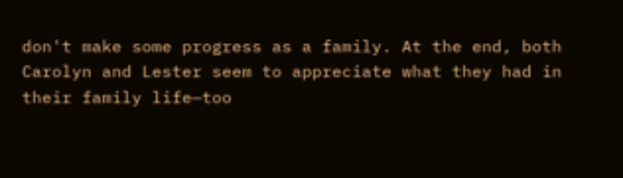don't make some progress as a family. At the end, both Carolyn and Lester seem to appreciate what they had in their family life—too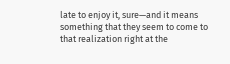late to enjoy it, sure—and it means something that they seem to come to that realization right at the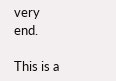very end.

This is a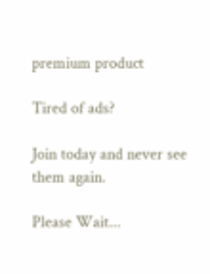premium product

Tired of ads?

Join today and never see them again.

Please Wait...